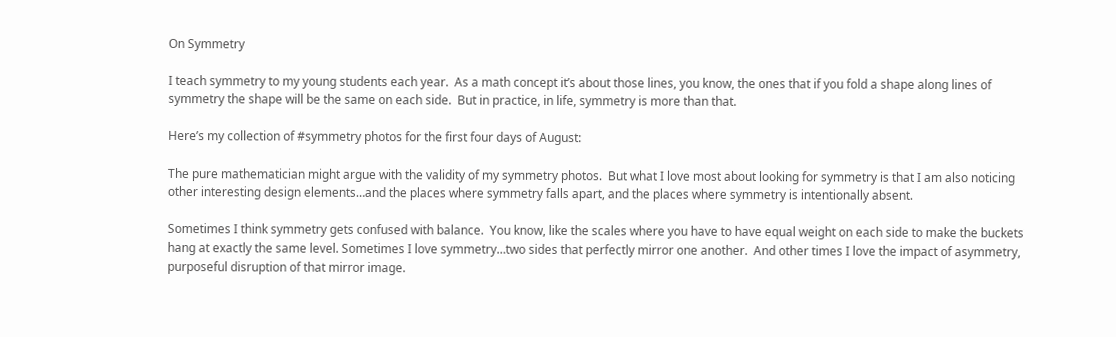On Symmetry

I teach symmetry to my young students each year.  As a math concept it’s about those lines, you know, the ones that if you fold a shape along lines of symmetry the shape will be the same on each side.  But in practice, in life, symmetry is more than that.

Here’s my collection of #symmetry photos for the first four days of August:

The pure mathematician might argue with the validity of my symmetry photos.  But what I love most about looking for symmetry is that I am also noticing other interesting design elements…and the places where symmetry falls apart, and the places where symmetry is intentionally absent.

Sometimes I think symmetry gets confused with balance.  You know, like the scales where you have to have equal weight on each side to make the buckets hang at exactly the same level. Sometimes I love symmetry…two sides that perfectly mirror one another.  And other times I love the impact of asymmetry, purposeful disruption of that mirror image.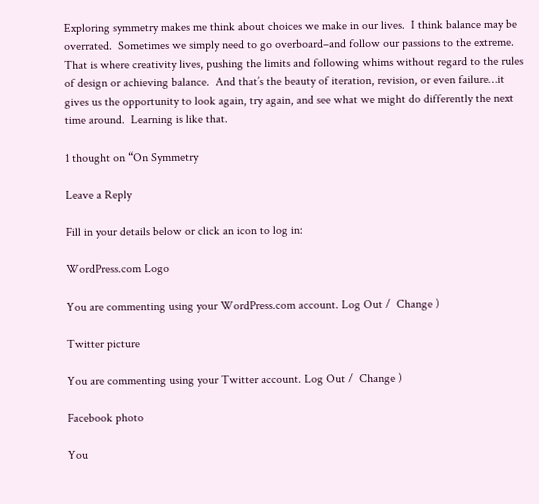Exploring symmetry makes me think about choices we make in our lives.  I think balance may be overrated.  Sometimes we simply need to go overboard–and follow our passions to the extreme.  That is where creativity lives, pushing the limits and following whims without regard to the rules of design or achieving balance.  And that’s the beauty of iteration, revision, or even failure…it gives us the opportunity to look again, try again, and see what we might do differently the next time around.  Learning is like that.

1 thought on “On Symmetry

Leave a Reply

Fill in your details below or click an icon to log in:

WordPress.com Logo

You are commenting using your WordPress.com account. Log Out /  Change )

Twitter picture

You are commenting using your Twitter account. Log Out /  Change )

Facebook photo

You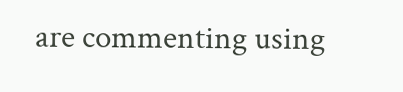are commenting using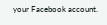your Facebook account.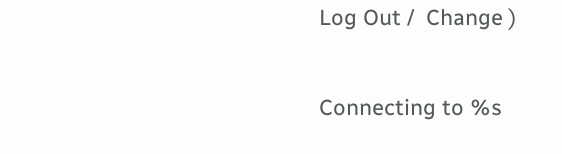Log Out /  Change )

Connecting to %s